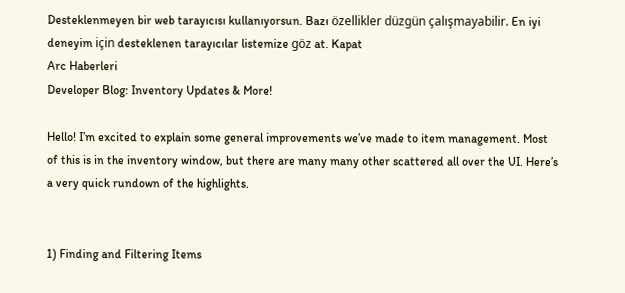Desteklenmeyen bir web tarayıcısı kullanıyorsun. Bazı özellikler düzgün çalışmayabilir. En iyi deneyim için desteklenen tarayıcılar listemize göz at. Kapat
Arc Haberleri
Developer Blog: Inventory Updates & More!

Hello! I’m excited to explain some general improvements we’ve made to item management. Most of this is in the inventory window, but there are many many other scattered all over the UI. Here’s a very quick rundown of the highlights.


1) Finding and Filtering Items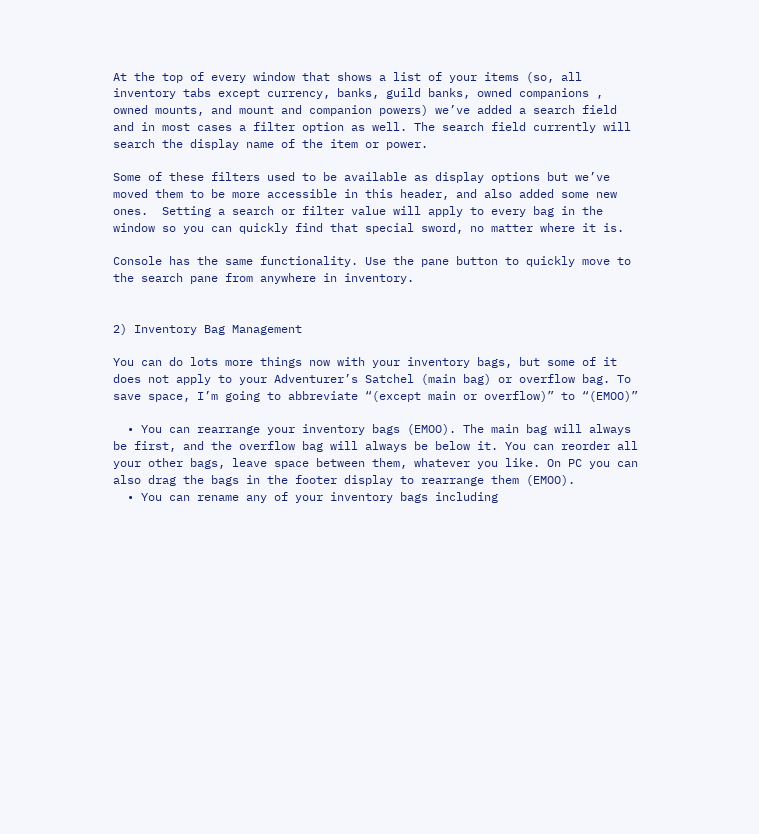At the top of every window that shows a list of your items (so, all inventory tabs except currency, banks, guild banks, owned companions , owned mounts, and mount and companion powers) we’ve added a search field and in most cases a filter option as well. The search field currently will search the display name of the item or power.

Some of these filters used to be available as display options but we’ve moved them to be more accessible in this header, and also added some new ones.  Setting a search or filter value will apply to every bag in the window so you can quickly find that special sword, no matter where it is.

Console has the same functionality. Use the pane button to quickly move to the search pane from anywhere in inventory.


2) Inventory Bag Management

You can do lots more things now with your inventory bags, but some of it does not apply to your Adventurer’s Satchel (main bag) or overflow bag. To save space, I’m going to abbreviate “(except main or overflow)” to “(EMOO)”

  • You can rearrange your inventory bags (EMOO). The main bag will always be first, and the overflow bag will always be below it. You can reorder all your other bags, leave space between them, whatever you like. On PC you can also drag the bags in the footer display to rearrange them (EMOO).
  • You can rename any of your inventory bags including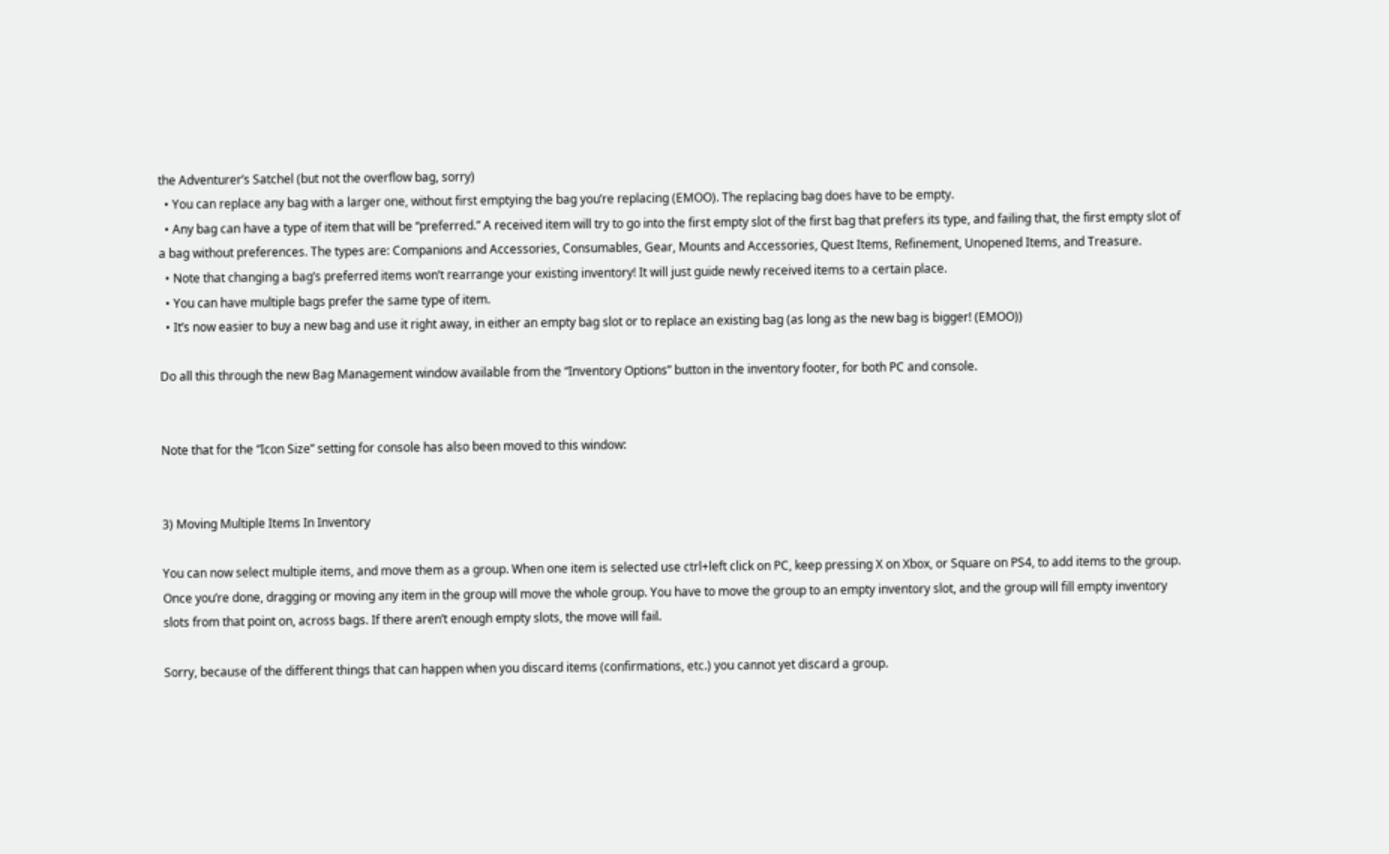the Adventurer’s Satchel (but not the overflow bag, sorry)
  • You can replace any bag with a larger one, without first emptying the bag you’re replacing (EMOO). The replacing bag does have to be empty.
  • Any bag can have a type of item that will be “preferred.” A received item will try to go into the first empty slot of the first bag that prefers its type, and failing that, the first empty slot of a bag without preferences. The types are: Companions and Accessories, Consumables, Gear, Mounts and Accessories, Quest Items, Refinement, Unopened Items, and Treasure.
  • Note that changing a bag’s preferred items won’t rearrange your existing inventory! It will just guide newly received items to a certain place.
  • You can have multiple bags prefer the same type of item.
  • It’s now easier to buy a new bag and use it right away, in either an empty bag slot or to replace an existing bag (as long as the new bag is bigger! (EMOO))

Do all this through the new Bag Management window available from the “Inventory Options” button in the inventory footer, for both PC and console.


Note that for the “Icon Size” setting for console has also been moved to this window:


3) Moving Multiple Items In Inventory

You can now select multiple items, and move them as a group. When one item is selected use ctrl+left click on PC, keep pressing X on Xbox, or Square on PS4, to add items to the group. Once you’re done, dragging or moving any item in the group will move the whole group. You have to move the group to an empty inventory slot, and the group will fill empty inventory slots from that point on, across bags. If there aren’t enough empty slots, the move will fail.

Sorry, because of the different things that can happen when you discard items (confirmations, etc.) you cannot yet discard a group.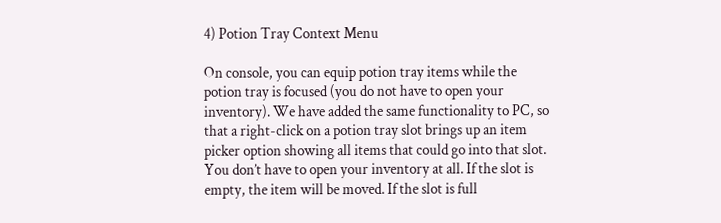4) Potion Tray Context Menu

On console, you can equip potion tray items while the potion tray is focused (you do not have to open your inventory). We have added the same functionality to PC, so that a right-click on a potion tray slot brings up an item picker option showing all items that could go into that slot. You don’t have to open your inventory at all. If the slot is empty, the item will be moved. If the slot is full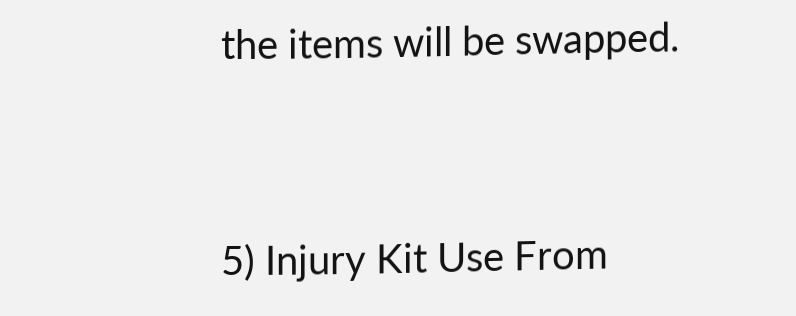the items will be swapped.


5) Injury Kit Use From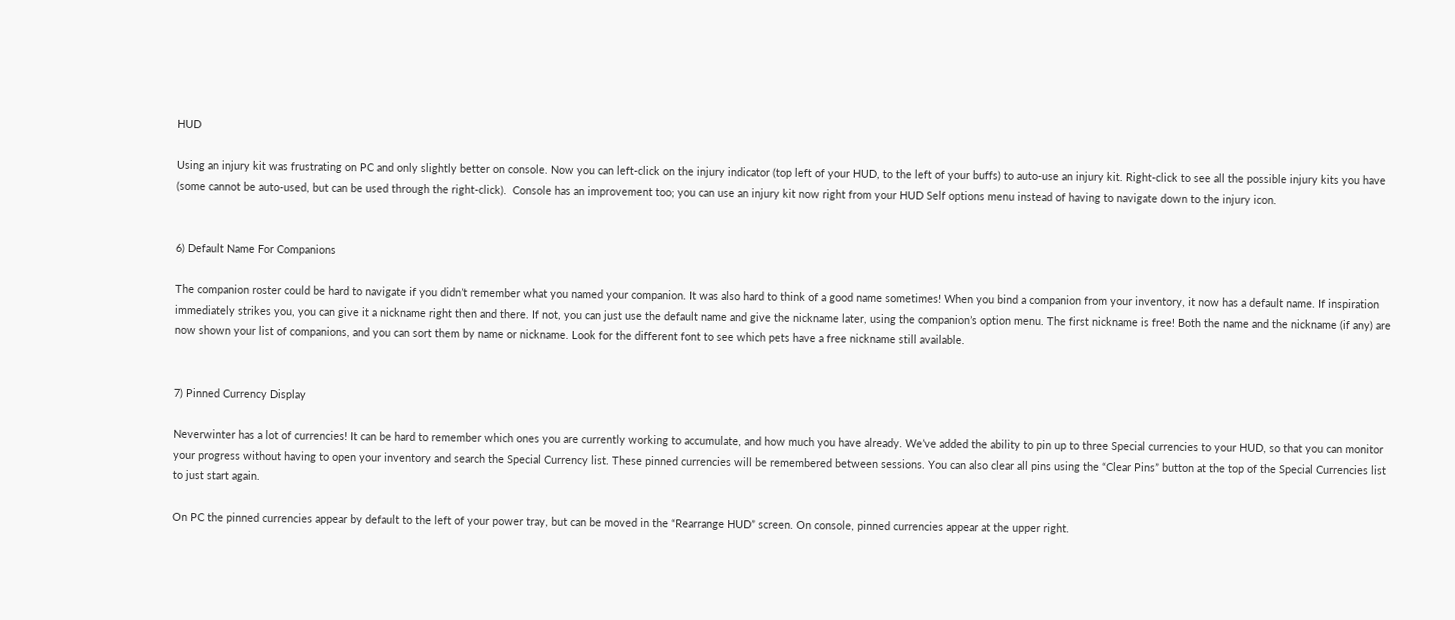HUD

Using an injury kit was frustrating on PC and only slightly better on console. Now you can left-click on the injury indicator (top left of your HUD, to the left of your buffs) to auto-use an injury kit. Right-click to see all the possible injury kits you have (some cannot be auto-used, but can be used through the right-click).  Console has an improvement too; you can use an injury kit now right from your HUD Self options menu instead of having to navigate down to the injury icon.


6) Default Name For Companions

The companion roster could be hard to navigate if you didn’t remember what you named your companion. It was also hard to think of a good name sometimes! When you bind a companion from your inventory, it now has a default name. If inspiration immediately strikes you, you can give it a nickname right then and there. If not, you can just use the default name and give the nickname later, using the companion’s option menu. The first nickname is free! Both the name and the nickname (if any) are now shown your list of companions, and you can sort them by name or nickname. Look for the different font to see which pets have a free nickname still available.


7) Pinned Currency Display

Neverwinter has a lot of currencies! It can be hard to remember which ones you are currently working to accumulate, and how much you have already. We’ve added the ability to pin up to three Special currencies to your HUD, so that you can monitor your progress without having to open your inventory and search the Special Currency list. These pinned currencies will be remembered between sessions. You can also clear all pins using the “Clear Pins” button at the top of the Special Currencies list to just start again.

On PC the pinned currencies appear by default to the left of your power tray, but can be moved in the “Rearrange HUD” screen. On console, pinned currencies appear at the upper right.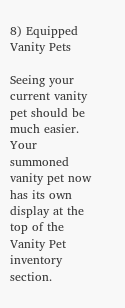8) Equipped Vanity Pets

Seeing your current vanity pet should be much easier. Your summoned vanity pet now has its own display at the top of the Vanity Pet inventory section.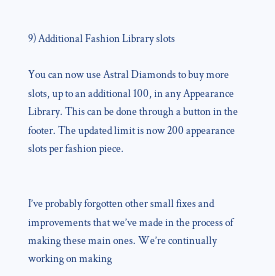9) Additional Fashion Library slots

You can now use Astral Diamonds to buy more slots, up to an additional 100, in any Appearance Library. This can be done through a button in the footer. The updated limit is now 200 appearance slots per fashion piece.


I’ve probably forgotten other small fixes and improvements that we’ve made in the process of making these main ones. We’re continually working on making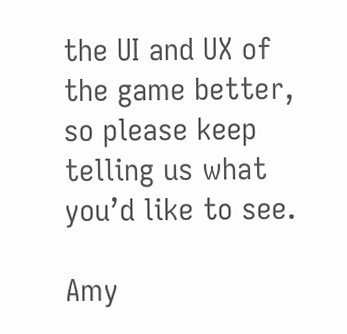the UI and UX of the game better, so please keep telling us what you’d like to see.

Amy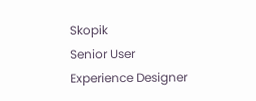Skopik
Senior User Experience Designer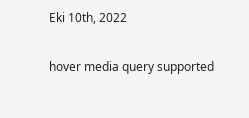Eki 10th, 2022

hover media query supported